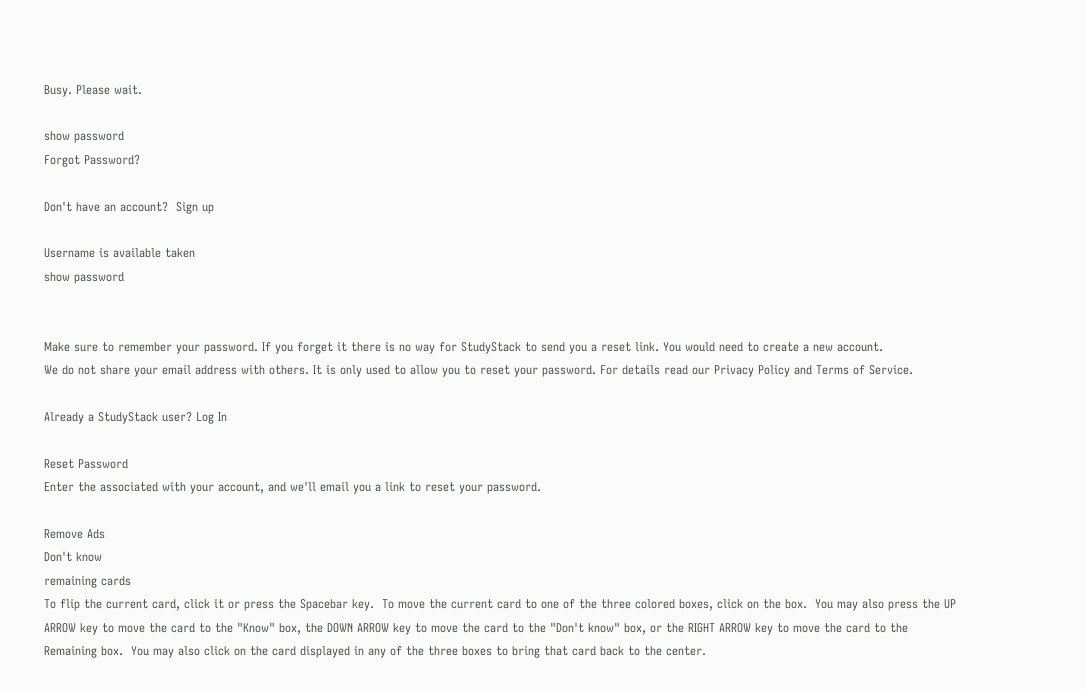Busy. Please wait.

show password
Forgot Password?

Don't have an account?  Sign up

Username is available taken
show password


Make sure to remember your password. If you forget it there is no way for StudyStack to send you a reset link. You would need to create a new account.
We do not share your email address with others. It is only used to allow you to reset your password. For details read our Privacy Policy and Terms of Service.

Already a StudyStack user? Log In

Reset Password
Enter the associated with your account, and we'll email you a link to reset your password.

Remove Ads
Don't know
remaining cards
To flip the current card, click it or press the Spacebar key.  To move the current card to one of the three colored boxes, click on the box.  You may also press the UP ARROW key to move the card to the "Know" box, the DOWN ARROW key to move the card to the "Don't know" box, or the RIGHT ARROW key to move the card to the Remaining box.  You may also click on the card displayed in any of the three boxes to bring that card back to the center.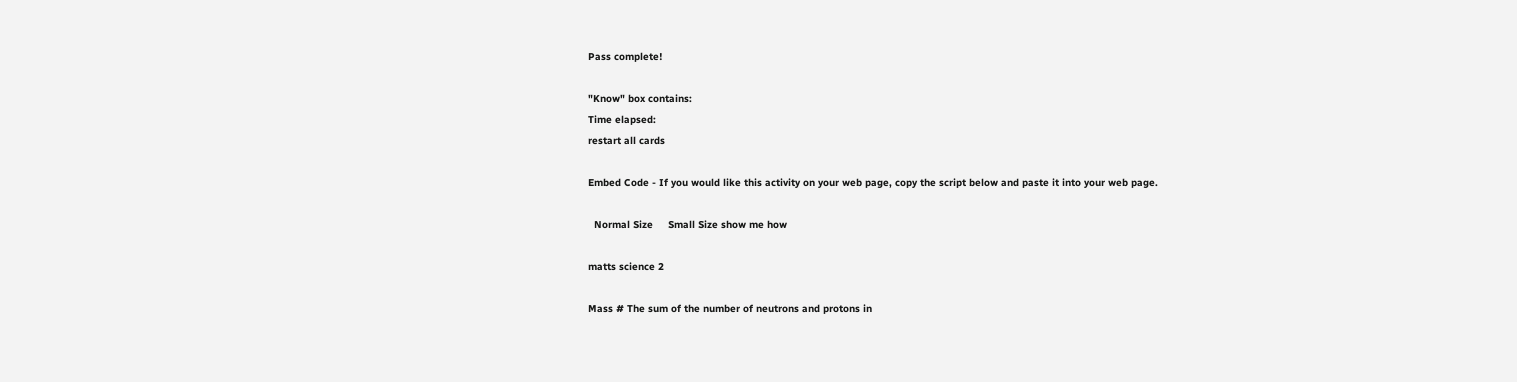Pass complete!

"Know" box contains:
Time elapsed:
restart all cards

Embed Code - If you would like this activity on your web page, copy the script below and paste it into your web page.

  Normal Size     Small Size show me how

matts science 2

Mass # The sum of the number of neutrons and protons in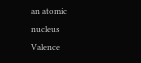an atomic nucleus
Valence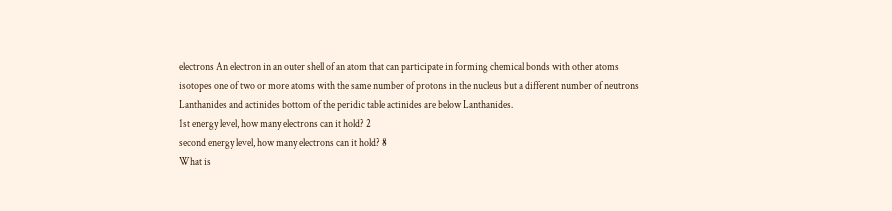electrons An electron in an outer shell of an atom that can participate in forming chemical bonds with other atoms
isotopes one of two or more atoms with the same number of protons in the nucleus but a different number of neutrons
Lanthanides and actinides bottom of the peridic table actinides are below Lanthanides.
1st energy level, how many electrons can it hold? 2
second energy level, how many electrons can it hold? 8
What is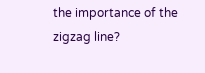the importance of the zigzag line?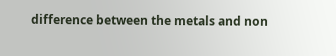difference between the metals and non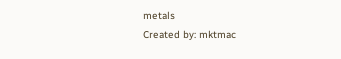metals
Created by: mktmac